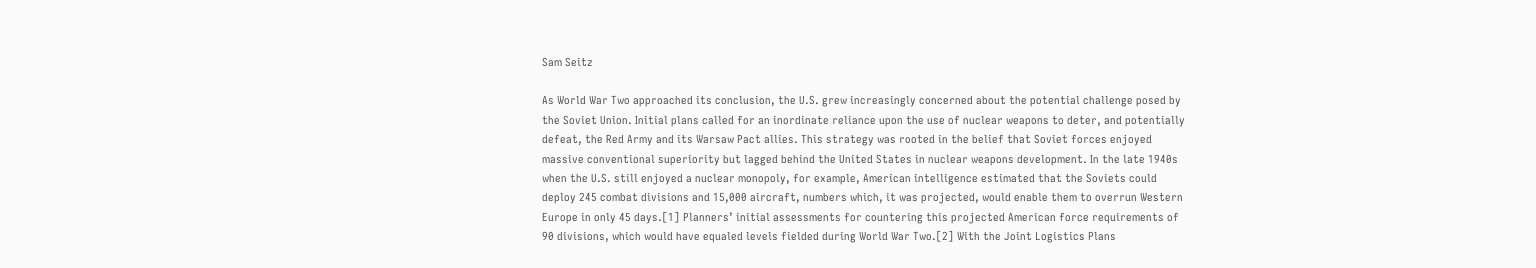Sam Seitz

As World War Two approached its conclusion, the U.S. grew increasingly concerned about the potential challenge posed by the Soviet Union. Initial plans called for an inordinate reliance upon the use of nuclear weapons to deter, and potentially defeat, the Red Army and its Warsaw Pact allies. This strategy was rooted in the belief that Soviet forces enjoyed massive conventional superiority but lagged behind the United States in nuclear weapons development. In the late 1940s when the U.S. still enjoyed a nuclear monopoly, for example, American intelligence estimated that the Soviets could deploy 245 combat divisions and 15,000 aircraft, numbers which, it was projected, would enable them to overrun Western Europe in only 45 days.[1] Planners’ initial assessments for countering this projected American force requirements of 90 divisions, which would have equaled levels fielded during World War Two.[2] With the Joint Logistics Plans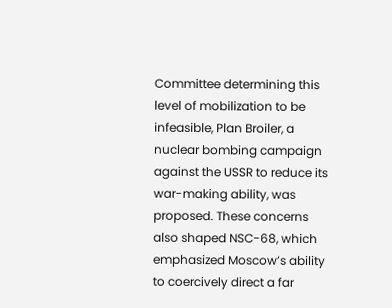Committee determining this level of mobilization to be infeasible, Plan Broiler, a nuclear bombing campaign against the USSR to reduce its war-making ability, was proposed. These concerns also shaped NSC-68, which emphasized Moscow’s ability to coercively direct a far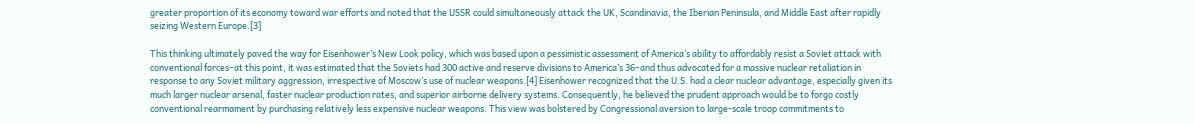greater proportion of its economy toward war efforts and noted that the USSR could simultaneously attack the UK, Scandinavia, the Iberian Peninsula, and Middle East after rapidly seizing Western Europe.[3]

This thinking ultimately paved the way for Eisenhower’s New Look policy, which was based upon a pessimistic assessment of America’s ability to affordably resist a Soviet attack with conventional forces–at this point, it was estimated that the Soviets had 300 active and reserve divisions to America’s 36–and thus advocated for a massive nuclear retaliation in response to any Soviet military aggression, irrespective of Moscow’s use of nuclear weapons.[4] Eisenhower recognized that the U.S. had a clear nuclear advantage, especially given its much larger nuclear arsenal, faster nuclear production rates, and superior airborne delivery systems. Consequently, he believed the prudent approach would be to forgo costly conventional rearmament by purchasing relatively less expensive nuclear weapons. This view was bolstered by Congressional aversion to large-scale troop commitments to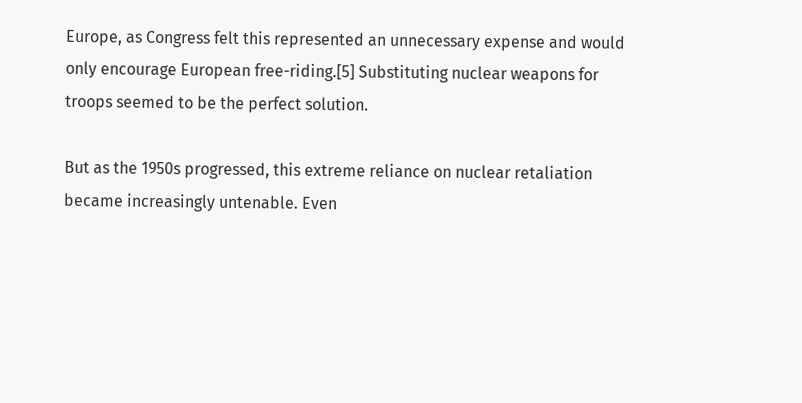Europe, as Congress felt this represented an unnecessary expense and would only encourage European free-riding.[5] Substituting nuclear weapons for troops seemed to be the perfect solution.

But as the 1950s progressed, this extreme reliance on nuclear retaliation became increasingly untenable. Even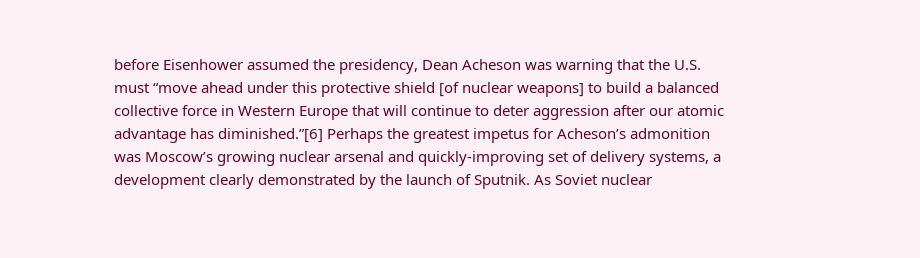before Eisenhower assumed the presidency, Dean Acheson was warning that the U.S. must “move ahead under this protective shield [of nuclear weapons] to build a balanced collective force in Western Europe that will continue to deter aggression after our atomic advantage has diminished.”[6] Perhaps the greatest impetus for Acheson’s admonition was Moscow’s growing nuclear arsenal and quickly-improving set of delivery systems, a development clearly demonstrated by the launch of Sputnik. As Soviet nuclear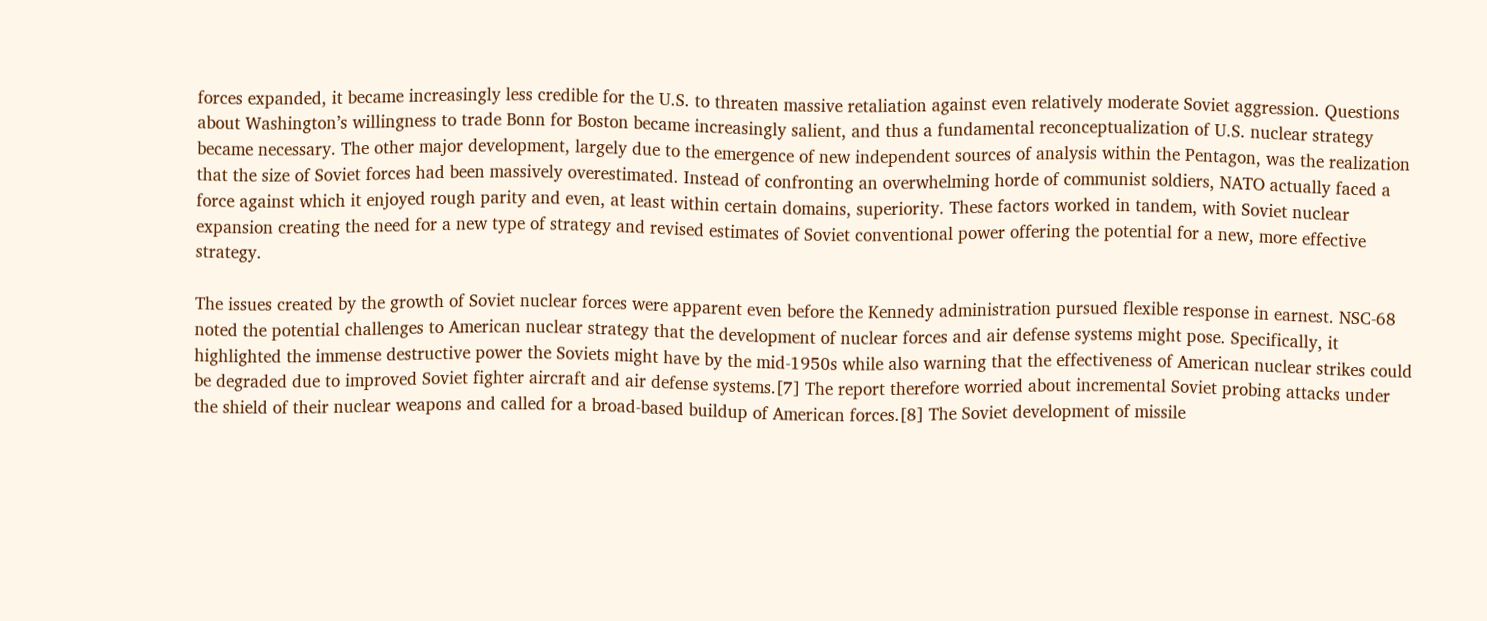forces expanded, it became increasingly less credible for the U.S. to threaten massive retaliation against even relatively moderate Soviet aggression. Questions about Washington’s willingness to trade Bonn for Boston became increasingly salient, and thus a fundamental reconceptualization of U.S. nuclear strategy became necessary. The other major development, largely due to the emergence of new independent sources of analysis within the Pentagon, was the realization that the size of Soviet forces had been massively overestimated. Instead of confronting an overwhelming horde of communist soldiers, NATO actually faced a force against which it enjoyed rough parity and even, at least within certain domains, superiority. These factors worked in tandem, with Soviet nuclear expansion creating the need for a new type of strategy and revised estimates of Soviet conventional power offering the potential for a new, more effective strategy.

The issues created by the growth of Soviet nuclear forces were apparent even before the Kennedy administration pursued flexible response in earnest. NSC-68 noted the potential challenges to American nuclear strategy that the development of nuclear forces and air defense systems might pose. Specifically, it highlighted the immense destructive power the Soviets might have by the mid-1950s while also warning that the effectiveness of American nuclear strikes could be degraded due to improved Soviet fighter aircraft and air defense systems.[7] The report therefore worried about incremental Soviet probing attacks under the shield of their nuclear weapons and called for a broad-based buildup of American forces.[8] The Soviet development of missile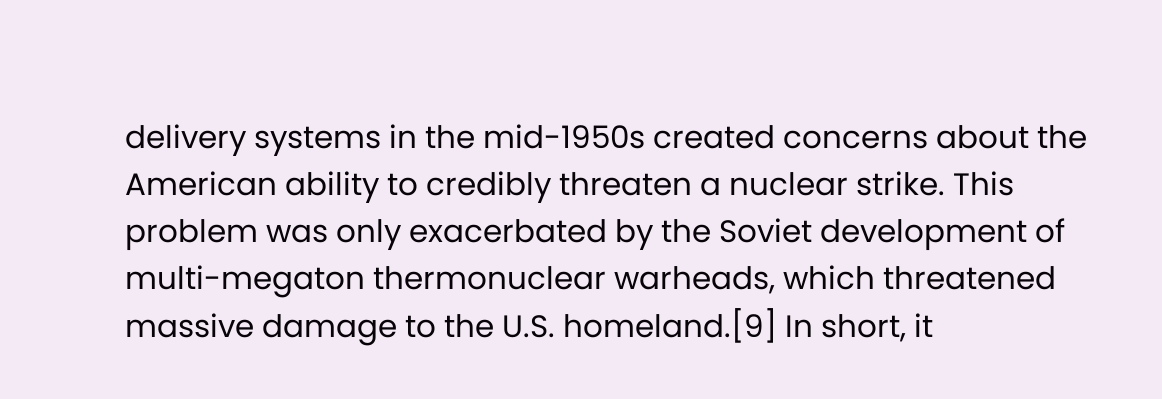delivery systems in the mid-1950s created concerns about the American ability to credibly threaten a nuclear strike. This problem was only exacerbated by the Soviet development of multi-megaton thermonuclear warheads, which threatened massive damage to the U.S. homeland.[9] In short, it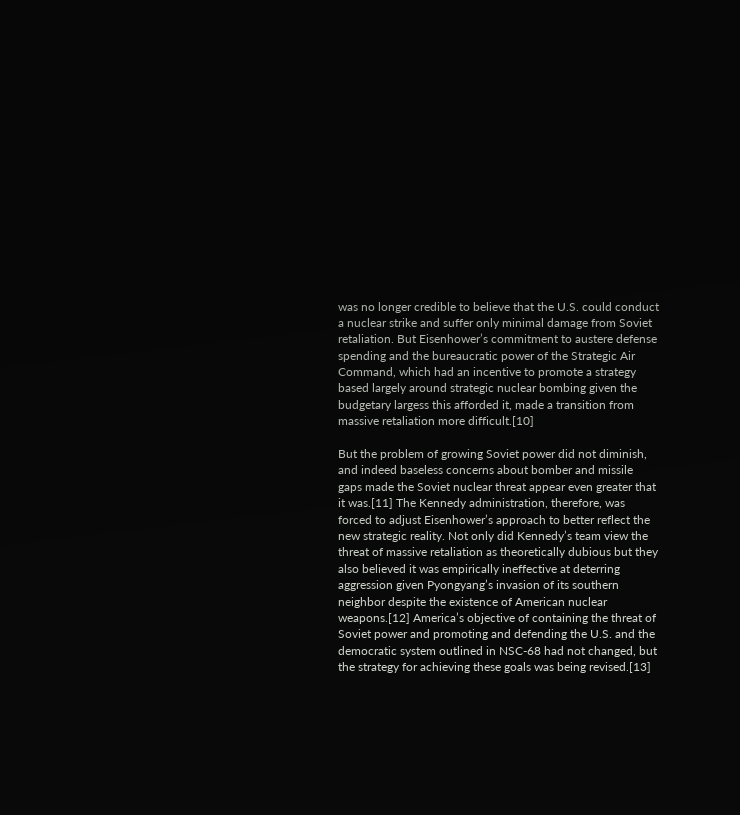was no longer credible to believe that the U.S. could conduct a nuclear strike and suffer only minimal damage from Soviet retaliation. But Eisenhower’s commitment to austere defense spending and the bureaucratic power of the Strategic Air Command, which had an incentive to promote a strategy based largely around strategic nuclear bombing given the budgetary largess this afforded it, made a transition from massive retaliation more difficult.[10]

But the problem of growing Soviet power did not diminish, and indeed baseless concerns about bomber and missile gaps made the Soviet nuclear threat appear even greater that it was.[11] The Kennedy administration, therefore, was forced to adjust Eisenhower’s approach to better reflect the new strategic reality. Not only did Kennedy’s team view the threat of massive retaliation as theoretically dubious but they also believed it was empirically ineffective at deterring aggression given Pyongyang’s invasion of its southern neighbor despite the existence of American nuclear weapons.[12] America’s objective of containing the threat of Soviet power and promoting and defending the U.S. and the democratic system outlined in NSC-68 had not changed, but the strategy for achieving these goals was being revised.[13]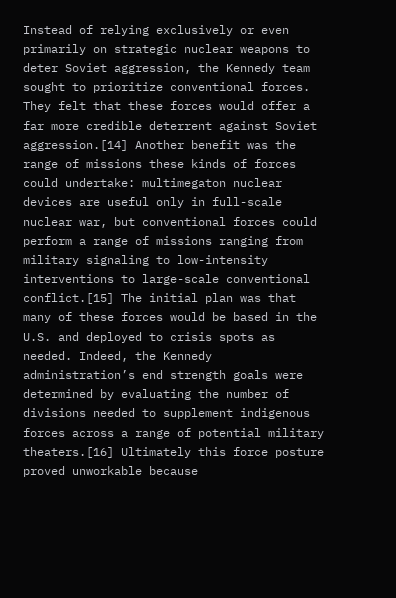Instead of relying exclusively or even primarily on strategic nuclear weapons to deter Soviet aggression, the Kennedy team sought to prioritize conventional forces. They felt that these forces would offer a far more credible deterrent against Soviet aggression.[14] Another benefit was the range of missions these kinds of forces could undertake: multimegaton nuclear devices are useful only in full-scale nuclear war, but conventional forces could perform a range of missions ranging from military signaling to low-intensity interventions to large-scale conventional conflict.[15] The initial plan was that many of these forces would be based in the U.S. and deployed to crisis spots as needed. Indeed, the Kennedy administration’s end strength goals were determined by evaluating the number of divisions needed to supplement indigenous forces across a range of potential military theaters.[16] Ultimately this force posture proved unworkable because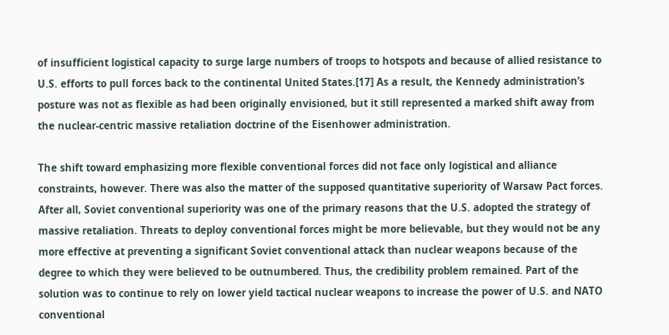of insufficient logistical capacity to surge large numbers of troops to hotspots and because of allied resistance to U.S. efforts to pull forces back to the continental United States.[17] As a result, the Kennedy administration’s posture was not as flexible as had been originally envisioned, but it still represented a marked shift away from the nuclear-centric massive retaliation doctrine of the Eisenhower administration.

The shift toward emphasizing more flexible conventional forces did not face only logistical and alliance constraints, however. There was also the matter of the supposed quantitative superiority of Warsaw Pact forces. After all, Soviet conventional superiority was one of the primary reasons that the U.S. adopted the strategy of massive retaliation. Threats to deploy conventional forces might be more believable, but they would not be any more effective at preventing a significant Soviet conventional attack than nuclear weapons because of the degree to which they were believed to be outnumbered. Thus, the credibility problem remained. Part of the solution was to continue to rely on lower yield tactical nuclear weapons to increase the power of U.S. and NATO conventional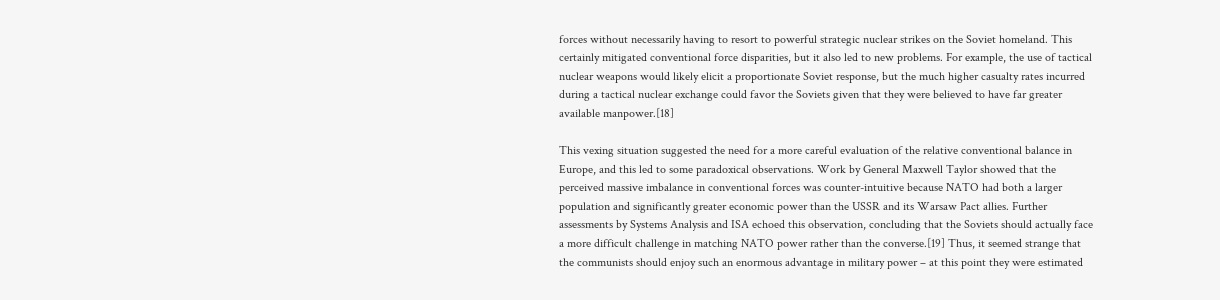forces without necessarily having to resort to powerful strategic nuclear strikes on the Soviet homeland. This certainly mitigated conventional force disparities, but it also led to new problems. For example, the use of tactical nuclear weapons would likely elicit a proportionate Soviet response, but the much higher casualty rates incurred during a tactical nuclear exchange could favor the Soviets given that they were believed to have far greater available manpower.[18]

This vexing situation suggested the need for a more careful evaluation of the relative conventional balance in Europe, and this led to some paradoxical observations. Work by General Maxwell Taylor showed that the perceived massive imbalance in conventional forces was counter-intuitive because NATO had both a larger population and significantly greater economic power than the USSR and its Warsaw Pact allies. Further assessments by Systems Analysis and ISA echoed this observation, concluding that the Soviets should actually face a more difficult challenge in matching NATO power rather than the converse.[19] Thus, it seemed strange that the communists should enjoy such an enormous advantage in military power – at this point they were estimated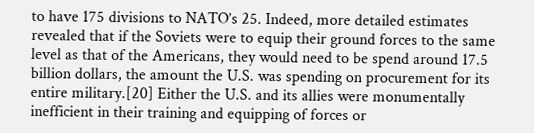to have 175 divisions to NATO’s 25. Indeed, more detailed estimates revealed that if the Soviets were to equip their ground forces to the same level as that of the Americans, they would need to be spend around 17.5 billion dollars, the amount the U.S. was spending on procurement for its entire military.[20] Either the U.S. and its allies were monumentally inefficient in their training and equipping of forces or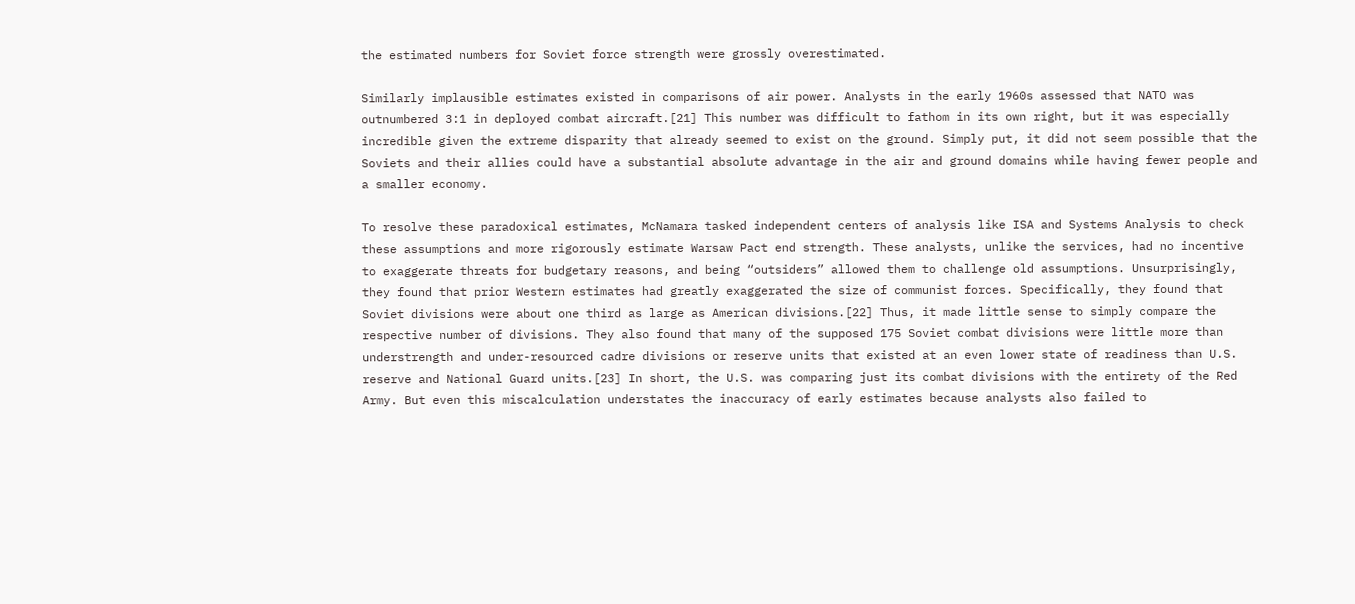the estimated numbers for Soviet force strength were grossly overestimated.

Similarly implausible estimates existed in comparisons of air power. Analysts in the early 1960s assessed that NATO was outnumbered 3:1 in deployed combat aircraft.[21] This number was difficult to fathom in its own right, but it was especially incredible given the extreme disparity that already seemed to exist on the ground. Simply put, it did not seem possible that the Soviets and their allies could have a substantial absolute advantage in the air and ground domains while having fewer people and a smaller economy.

To resolve these paradoxical estimates, McNamara tasked independent centers of analysis like ISA and Systems Analysis to check these assumptions and more rigorously estimate Warsaw Pact end strength. These analysts, unlike the services, had no incentive to exaggerate threats for budgetary reasons, and being “outsiders” allowed them to challenge old assumptions. Unsurprisingly, they found that prior Western estimates had greatly exaggerated the size of communist forces. Specifically, they found that Soviet divisions were about one third as large as American divisions.[22] Thus, it made little sense to simply compare the respective number of divisions. They also found that many of the supposed 175 Soviet combat divisions were little more than understrength and under-resourced cadre divisions or reserve units that existed at an even lower state of readiness than U.S. reserve and National Guard units.[23] In short, the U.S. was comparing just its combat divisions with the entirety of the Red Army. But even this miscalculation understates the inaccuracy of early estimates because analysts also failed to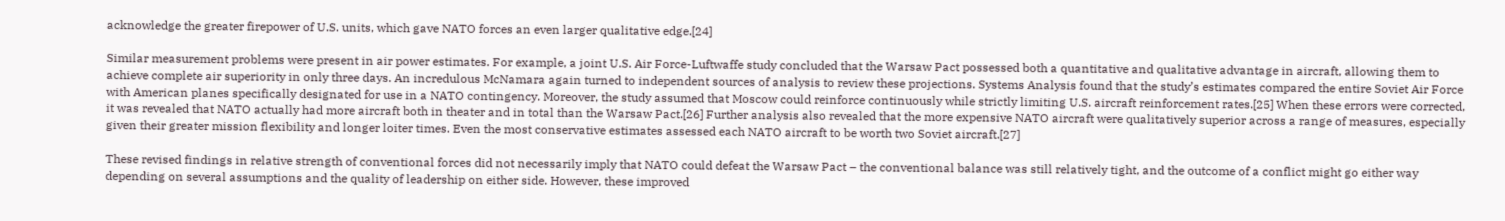acknowledge the greater firepower of U.S. units, which gave NATO forces an even larger qualitative edge.[24]

Similar measurement problems were present in air power estimates. For example, a joint U.S. Air Force-Luftwaffe study concluded that the Warsaw Pact possessed both a quantitative and qualitative advantage in aircraft, allowing them to achieve complete air superiority in only three days. An incredulous McNamara again turned to independent sources of analysis to review these projections. Systems Analysis found that the study’s estimates compared the entire Soviet Air Force with American planes specifically designated for use in a NATO contingency. Moreover, the study assumed that Moscow could reinforce continuously while strictly limiting U.S. aircraft reinforcement rates.[25] When these errors were corrected, it was revealed that NATO actually had more aircraft both in theater and in total than the Warsaw Pact.[26] Further analysis also revealed that the more expensive NATO aircraft were qualitatively superior across a range of measures, especially given their greater mission flexibility and longer loiter times. Even the most conservative estimates assessed each NATO aircraft to be worth two Soviet aircraft.[27]

These revised findings in relative strength of conventional forces did not necessarily imply that NATO could defeat the Warsaw Pact – the conventional balance was still relatively tight, and the outcome of a conflict might go either way depending on several assumptions and the quality of leadership on either side. However, these improved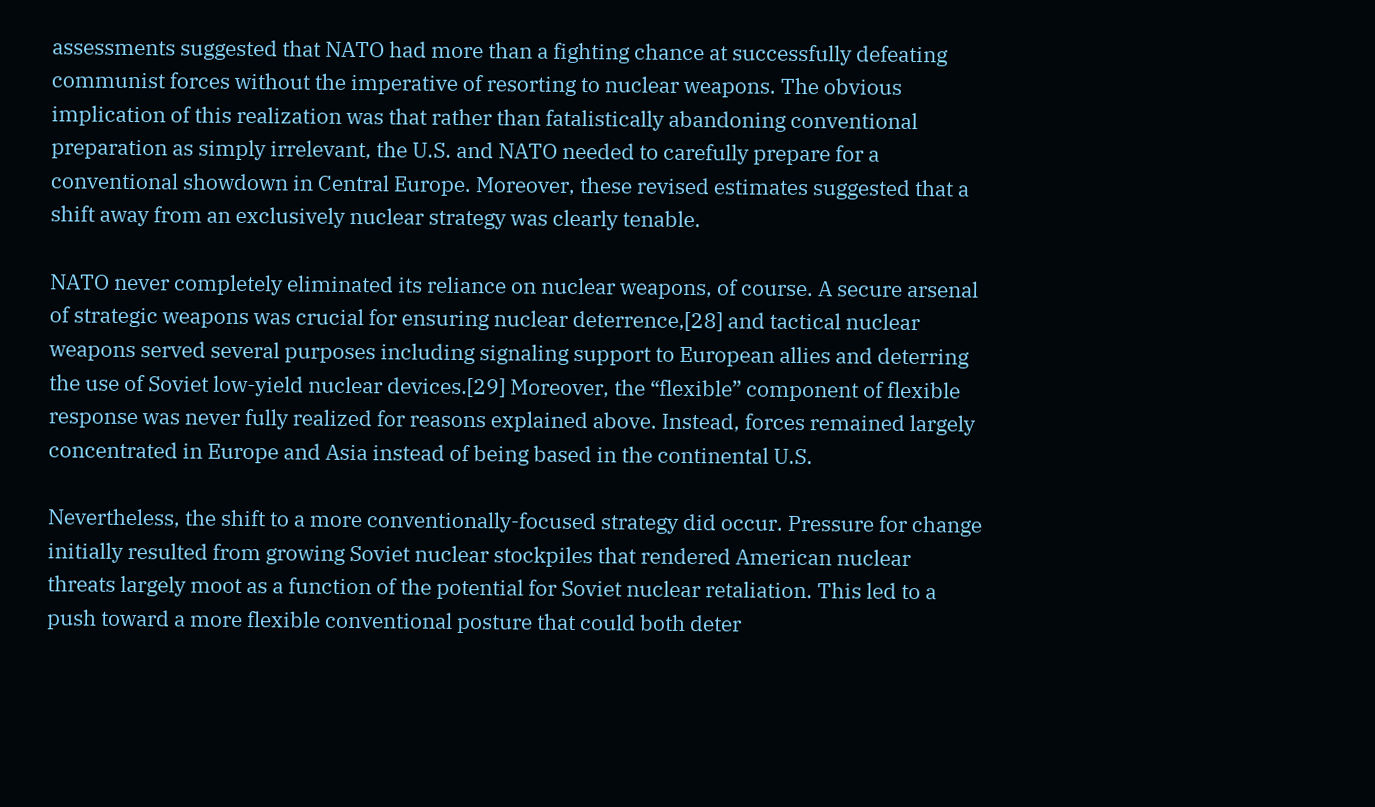assessments suggested that NATO had more than a fighting chance at successfully defeating communist forces without the imperative of resorting to nuclear weapons. The obvious implication of this realization was that rather than fatalistically abandoning conventional preparation as simply irrelevant, the U.S. and NATO needed to carefully prepare for a conventional showdown in Central Europe. Moreover, these revised estimates suggested that a shift away from an exclusively nuclear strategy was clearly tenable.

NATO never completely eliminated its reliance on nuclear weapons, of course. A secure arsenal of strategic weapons was crucial for ensuring nuclear deterrence,[28] and tactical nuclear weapons served several purposes including signaling support to European allies and deterring the use of Soviet low-yield nuclear devices.[29] Moreover, the “flexible” component of flexible response was never fully realized for reasons explained above. Instead, forces remained largely concentrated in Europe and Asia instead of being based in the continental U.S.

Nevertheless, the shift to a more conventionally-focused strategy did occur. Pressure for change initially resulted from growing Soviet nuclear stockpiles that rendered American nuclear threats largely moot as a function of the potential for Soviet nuclear retaliation. This led to a push toward a more flexible conventional posture that could both deter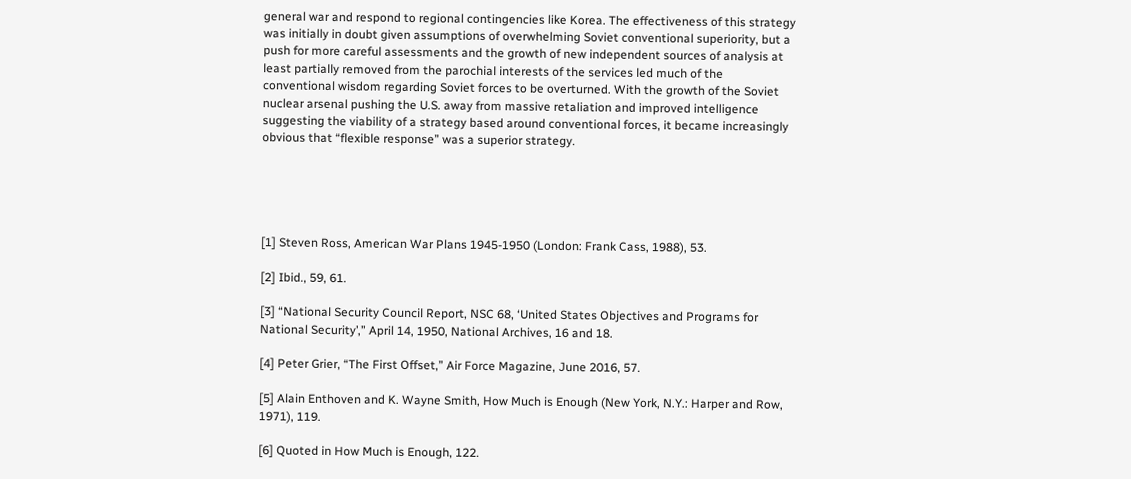general war and respond to regional contingencies like Korea. The effectiveness of this strategy was initially in doubt given assumptions of overwhelming Soviet conventional superiority, but a push for more careful assessments and the growth of new independent sources of analysis at least partially removed from the parochial interests of the services led much of the conventional wisdom regarding Soviet forces to be overturned. With the growth of the Soviet nuclear arsenal pushing the U.S. away from massive retaliation and improved intelligence suggesting the viability of a strategy based around conventional forces, it became increasingly obvious that “flexible response” was a superior strategy.





[1] Steven Ross, American War Plans 1945-1950 (London: Frank Cass, 1988), 53.

[2] Ibid., 59, 61.

[3] “National Security Council Report, NSC 68, ‘United States Objectives and Programs for National Security’,” April 14, 1950, National Archives, 16 and 18.

[4] Peter Grier, “The First Offset,” Air Force Magazine, June 2016, 57.

[5] Alain Enthoven and K. Wayne Smith, How Much is Enough (New York, N.Y.: Harper and Row, 1971), 119.

[6] Quoted in How Much is Enough, 122.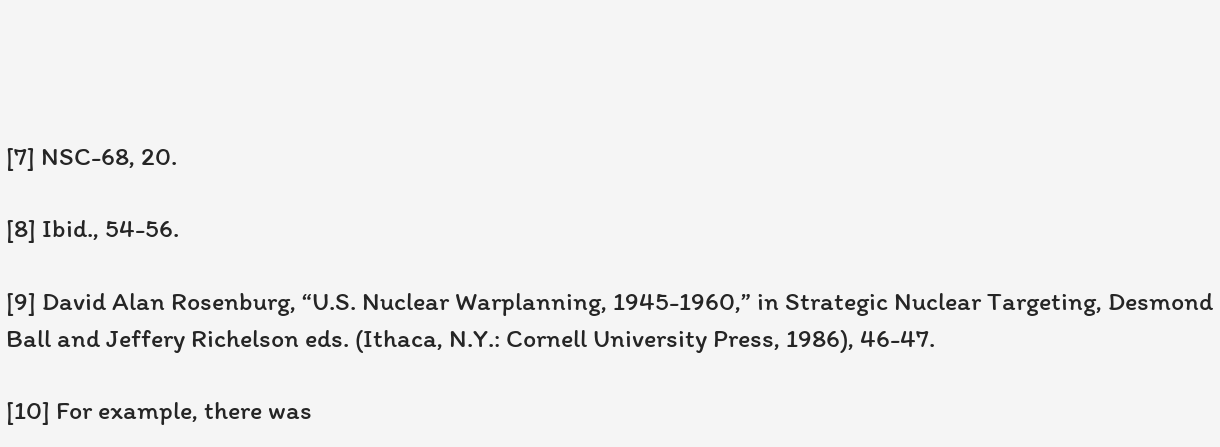[7] NSC-68, 20.

[8] Ibid., 54-56.

[9] David Alan Rosenburg, “U.S. Nuclear Warplanning, 1945-1960,” in Strategic Nuclear Targeting, Desmond Ball and Jeffery Richelson eds. (Ithaca, N.Y.: Cornell University Press, 1986), 46-47.

[10] For example, there was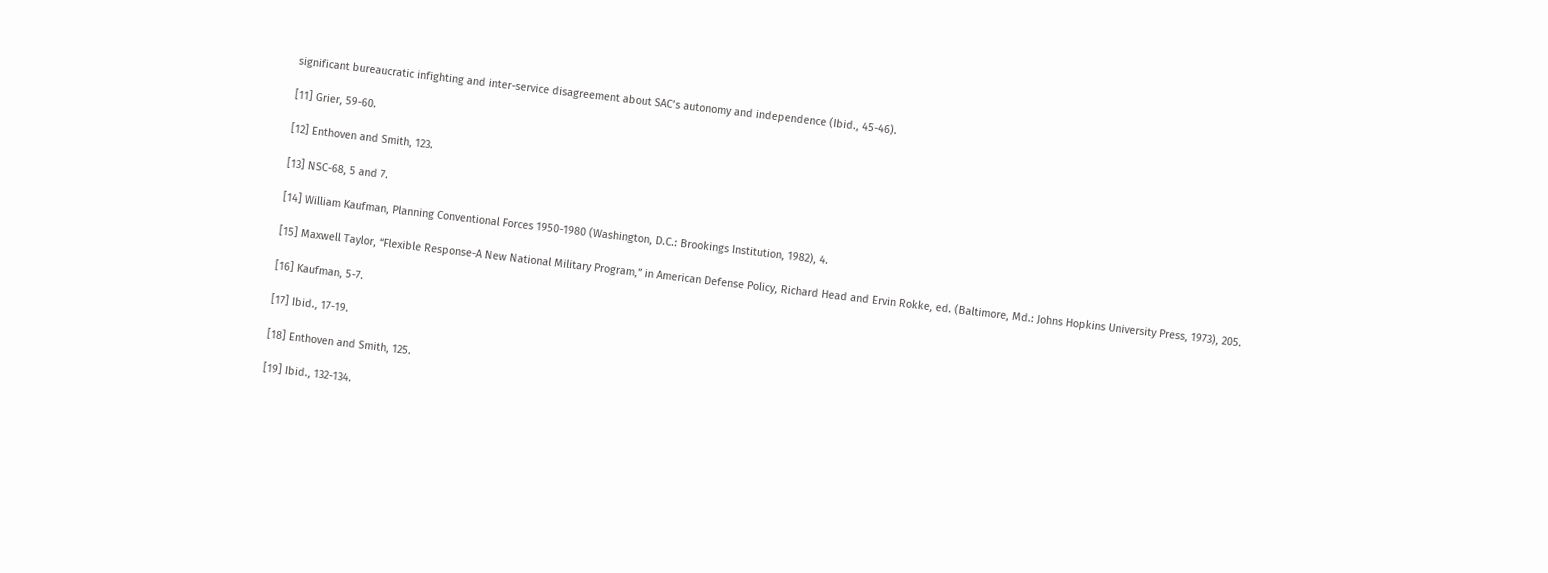significant bureaucratic infighting and inter-service disagreement about SAC’s autonomy and independence (Ibid., 45-46).

[11] Grier, 59-60.

[12] Enthoven and Smith, 123.

[13] NSC-68, 5 and 7.

[14] William Kaufman, Planning Conventional Forces 1950-1980 (Washington, D.C.: Brookings Institution, 1982), 4.

[15] Maxwell Taylor, “Flexible Response-A New National Military Program,” in American Defense Policy, Richard Head and Ervin Rokke, ed. (Baltimore, Md.: Johns Hopkins University Press, 1973), 205.

[16] Kaufman, 5-7.

[17] Ibid., 17-19.

[18] Enthoven and Smith, 125.

[19] Ibid., 132-134.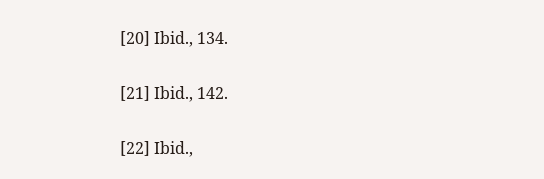[20] Ibid., 134.

[21] Ibid., 142.

[22] Ibid.,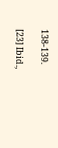138-139.

[23] Ibid.,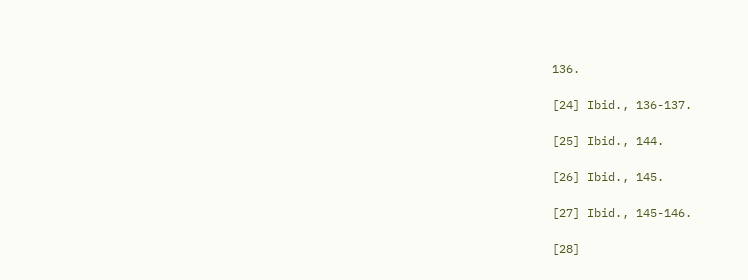136.

[24] Ibid., 136-137.

[25] Ibid., 144.

[26] Ibid., 145.

[27] Ibid., 145-146.

[28]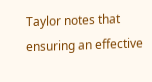Taylor notes that ensuring an effective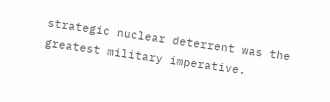strategic nuclear deterrent was the greatest military imperative.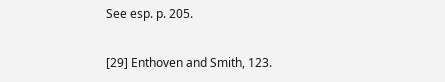See esp. p. 205.

[29] Enthoven and Smith, 123.